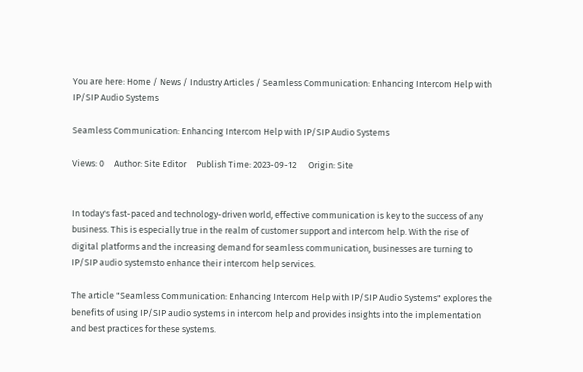You are here: Home / News / Industry Articles / Seamless Communication: Enhancing Intercom Help with IP/SIP Audio Systems

Seamless Communication: Enhancing Intercom Help with IP/SIP Audio Systems

Views: 0     Author: Site Editor     Publish Time: 2023-09-12      Origin: Site


In today's fast-paced and technology-driven world, effective communication is key to the success of any business. This is especially true in the realm of customer support and intercom help. With the rise of digital platforms and the increasing demand for seamless communication, businesses are turning to IP/SIP audio systemsto enhance their intercom help services.

The article "Seamless Communication: Enhancing Intercom Help with IP/SIP Audio Systems" explores the benefits of using IP/SIP audio systems in intercom help and provides insights into the implementation and best practices for these systems.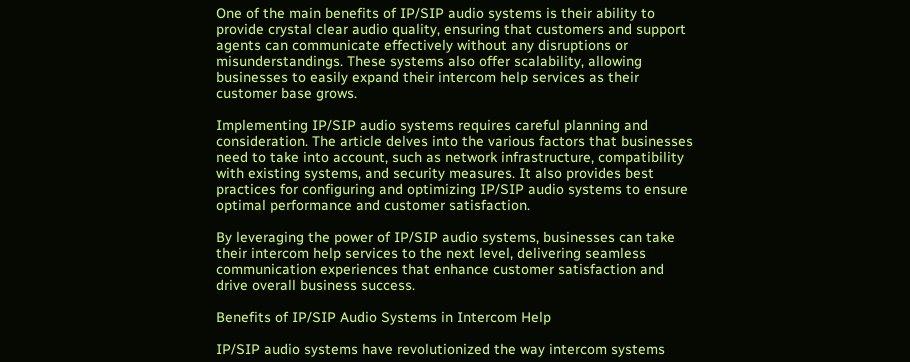One of the main benefits of IP/SIP audio systems is their ability to provide crystal clear audio quality, ensuring that customers and support agents can communicate effectively without any disruptions or misunderstandings. These systems also offer scalability, allowing businesses to easily expand their intercom help services as their customer base grows.

Implementing IP/SIP audio systems requires careful planning and consideration. The article delves into the various factors that businesses need to take into account, such as network infrastructure, compatibility with existing systems, and security measures. It also provides best practices for configuring and optimizing IP/SIP audio systems to ensure optimal performance and customer satisfaction.

By leveraging the power of IP/SIP audio systems, businesses can take their intercom help services to the next level, delivering seamless communication experiences that enhance customer satisfaction and drive overall business success.

Benefits of IP/SIP Audio Systems in Intercom Help

IP/SIP audio systems have revolutionized the way intercom systems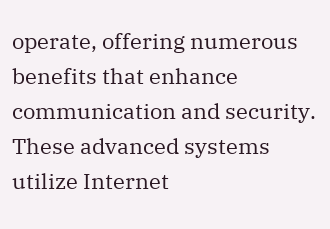operate, offering numerous benefits that enhance communication and security. These advanced systems utilize Internet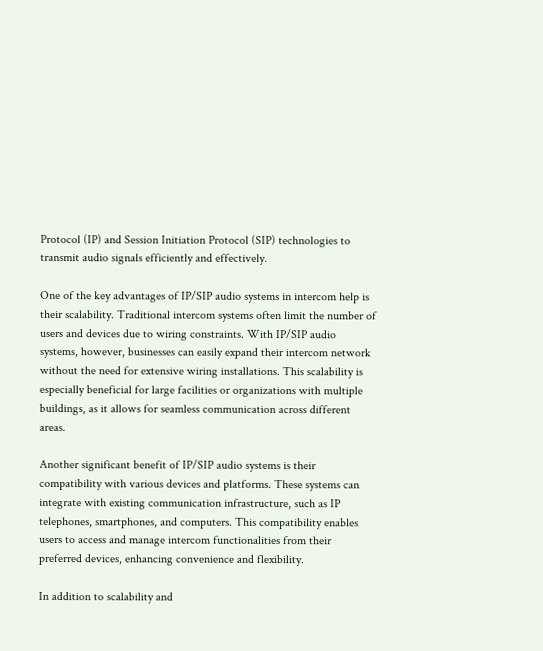Protocol (IP) and Session Initiation Protocol (SIP) technologies to transmit audio signals efficiently and effectively.

One of the key advantages of IP/SIP audio systems in intercom help is their scalability. Traditional intercom systems often limit the number of users and devices due to wiring constraints. With IP/SIP audio systems, however, businesses can easily expand their intercom network without the need for extensive wiring installations. This scalability is especially beneficial for large facilities or organizations with multiple buildings, as it allows for seamless communication across different areas.

Another significant benefit of IP/SIP audio systems is their compatibility with various devices and platforms. These systems can integrate with existing communication infrastructure, such as IP telephones, smartphones, and computers. This compatibility enables users to access and manage intercom functionalities from their preferred devices, enhancing convenience and flexibility.

In addition to scalability and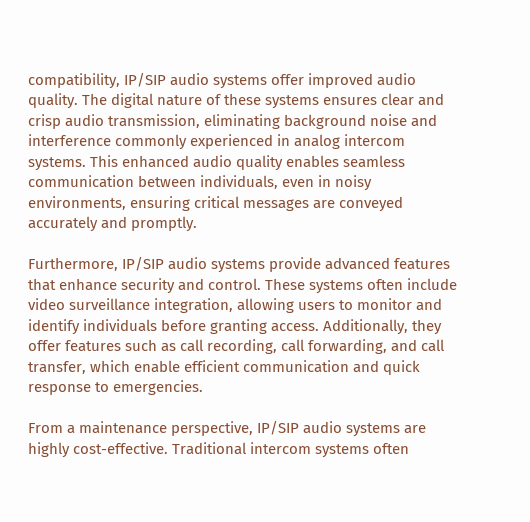compatibility, IP/SIP audio systems offer improved audio quality. The digital nature of these systems ensures clear and crisp audio transmission, eliminating background noise and interference commonly experienced in analog intercom systems. This enhanced audio quality enables seamless communication between individuals, even in noisy environments, ensuring critical messages are conveyed accurately and promptly.

Furthermore, IP/SIP audio systems provide advanced features that enhance security and control. These systems often include video surveillance integration, allowing users to monitor and identify individuals before granting access. Additionally, they offer features such as call recording, call forwarding, and call transfer, which enable efficient communication and quick response to emergencies.

From a maintenance perspective, IP/SIP audio systems are highly cost-effective. Traditional intercom systems often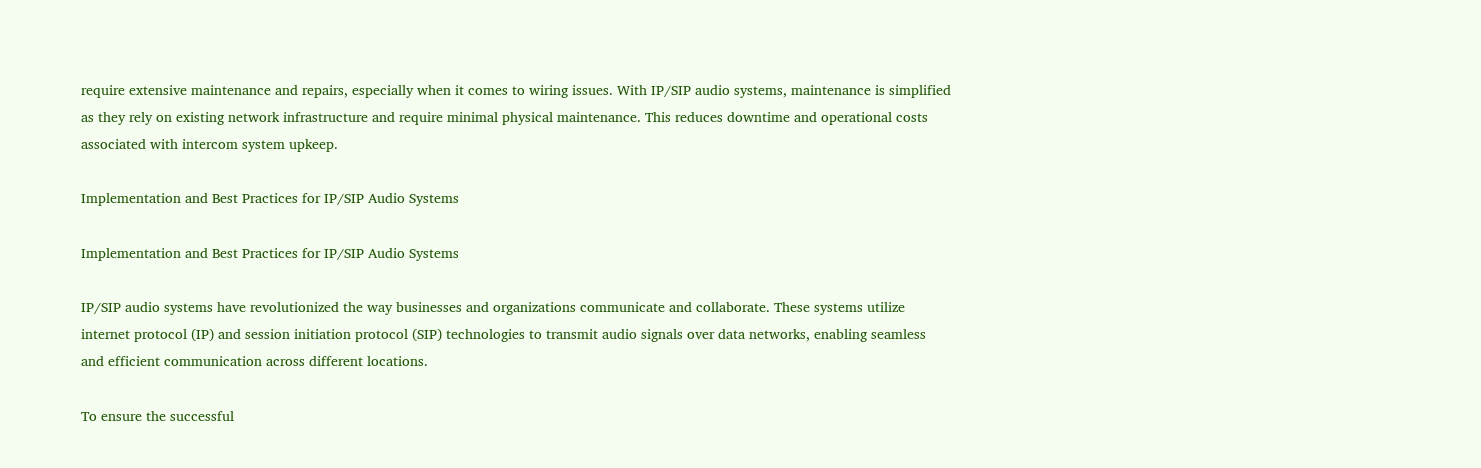require extensive maintenance and repairs, especially when it comes to wiring issues. With IP/SIP audio systems, maintenance is simplified as they rely on existing network infrastructure and require minimal physical maintenance. This reduces downtime and operational costs associated with intercom system upkeep.

Implementation and Best Practices for IP/SIP Audio Systems

Implementation and Best Practices for IP/SIP Audio Systems

IP/SIP audio systems have revolutionized the way businesses and organizations communicate and collaborate. These systems utilize internet protocol (IP) and session initiation protocol (SIP) technologies to transmit audio signals over data networks, enabling seamless and efficient communication across different locations.

To ensure the successful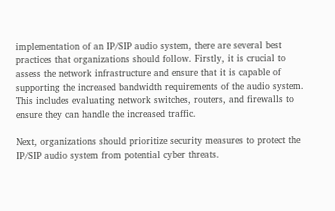implementation of an IP/SIP audio system, there are several best practices that organizations should follow. Firstly, it is crucial to assess the network infrastructure and ensure that it is capable of supporting the increased bandwidth requirements of the audio system. This includes evaluating network switches, routers, and firewalls to ensure they can handle the increased traffic.

Next, organizations should prioritize security measures to protect the IP/SIP audio system from potential cyber threats.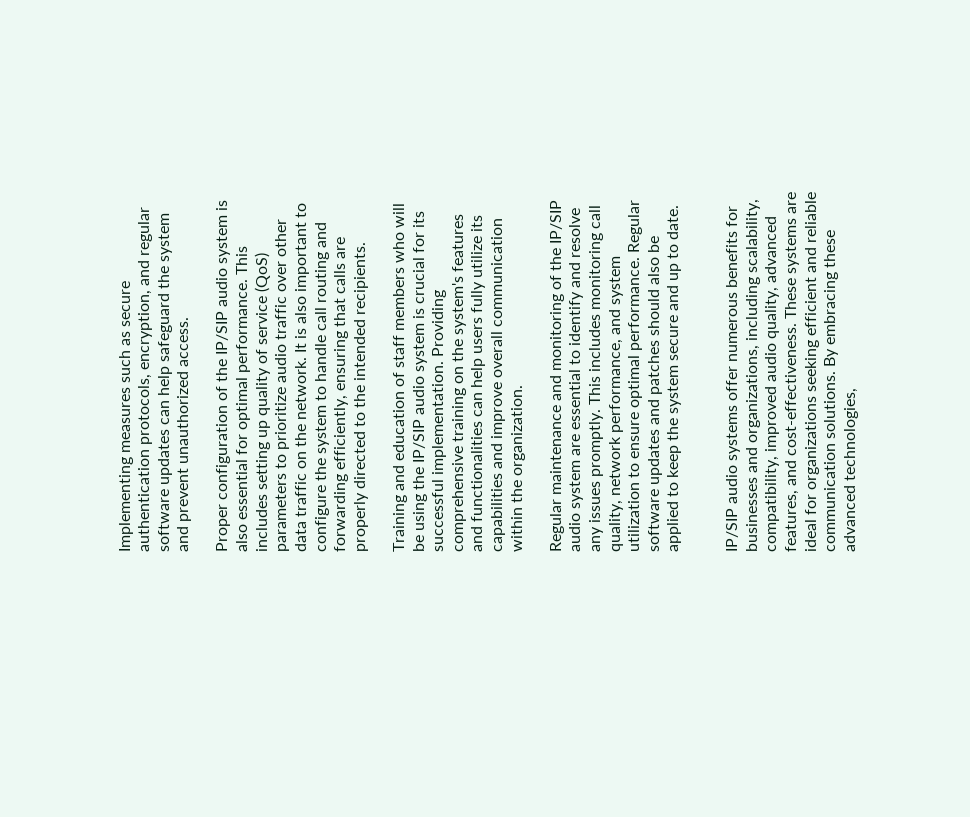Implementing measures such as secure authentication protocols, encryption, and regular software updates can help safeguard the system and prevent unauthorized access.

Proper configuration of the IP/SIP audio system is also essential for optimal performance. This includes setting up quality of service (QoS) parameters to prioritize audio traffic over other data traffic on the network. It is also important to configure the system to handle call routing and forwarding efficiently, ensuring that calls are properly directed to the intended recipients.

Training and education of staff members who will be using the IP/SIP audio system is crucial for its successful implementation. Providing comprehensive training on the system's features and functionalities can help users fully utilize its capabilities and improve overall communication within the organization.

Regular maintenance and monitoring of the IP/SIP audio system are essential to identify and resolve any issues promptly. This includes monitoring call quality, network performance, and system utilization to ensure optimal performance. Regular software updates and patches should also be applied to keep the system secure and up to date.


IP/SIP audio systems offer numerous benefits for businesses and organizations, including scalability, compatibility, improved audio quality, advanced features, and cost-effectiveness. These systems are ideal for organizations seeking efficient and reliable communication solutions. By embracing these advanced technologies,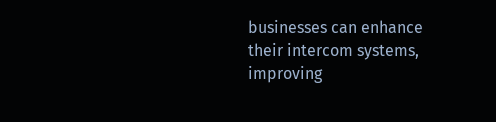businesses can enhance their intercom systems, improving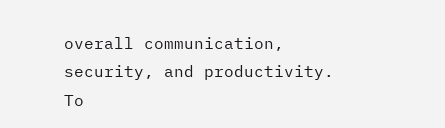overall communication, security, and productivity. To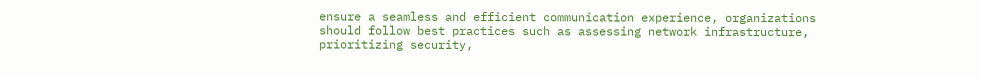ensure a seamless and efficient communication experience, organizations should follow best practices such as assessing network infrastructure, prioritizing security,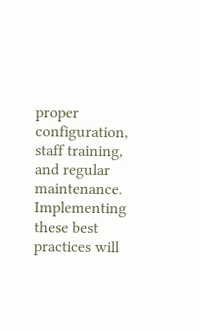proper configuration, staff training, and regular maintenance. Implementing these best practices will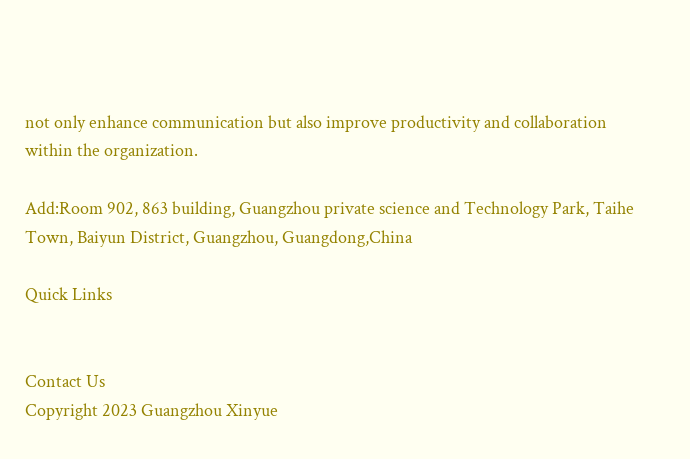not only enhance communication but also improve productivity and collaboration within the organization.

Add:Room 902, 863 building, Guangzhou private science and Technology Park, Taihe Town, Baiyun District, Guangzhou, Guangdong,China

Quick Links


Contact Us
Copyright 2023 Guangzhou Xinyue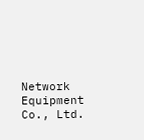Network Equipment Co., Ltd.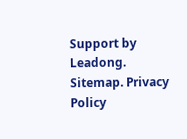Support by Leadong. Sitemap. Privacy Policy